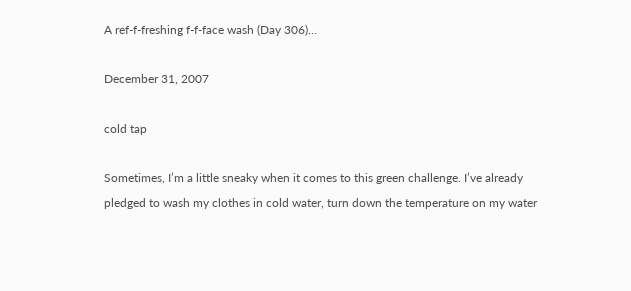A ref-f-freshing f-f-face wash (Day 306)…

December 31, 2007

cold tap

Sometimes, I’m a little sneaky when it comes to this green challenge. I’ve already pledged to wash my clothes in cold water, turn down the temperature on my water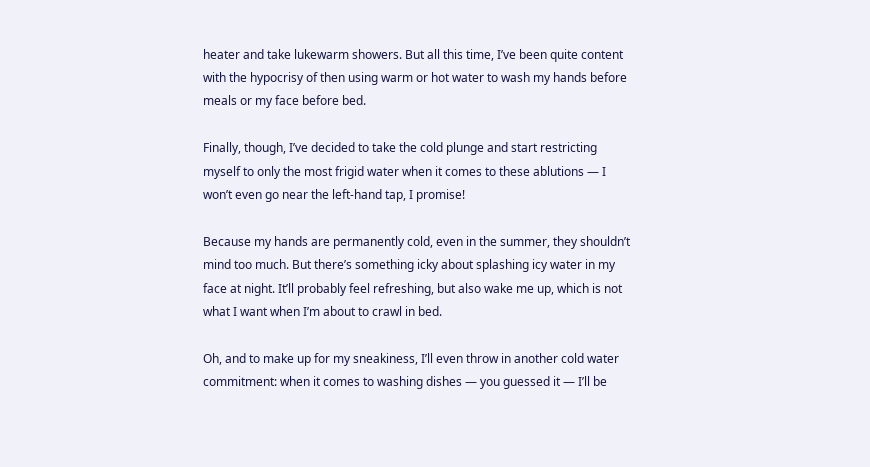heater and take lukewarm showers. But all this time, I’ve been quite content with the hypocrisy of then using warm or hot water to wash my hands before meals or my face before bed.

Finally, though, I’ve decided to take the cold plunge and start restricting myself to only the most frigid water when it comes to these ablutions — I won’t even go near the left-hand tap, I promise!

Because my hands are permanently cold, even in the summer, they shouldn’t mind too much. But there’s something icky about splashing icy water in my face at night. It’ll probably feel refreshing, but also wake me up, which is not what I want when I’m about to crawl in bed.

Oh, and to make up for my sneakiness, I’ll even throw in another cold water commitment: when it comes to washing dishes — you guessed it — I’ll be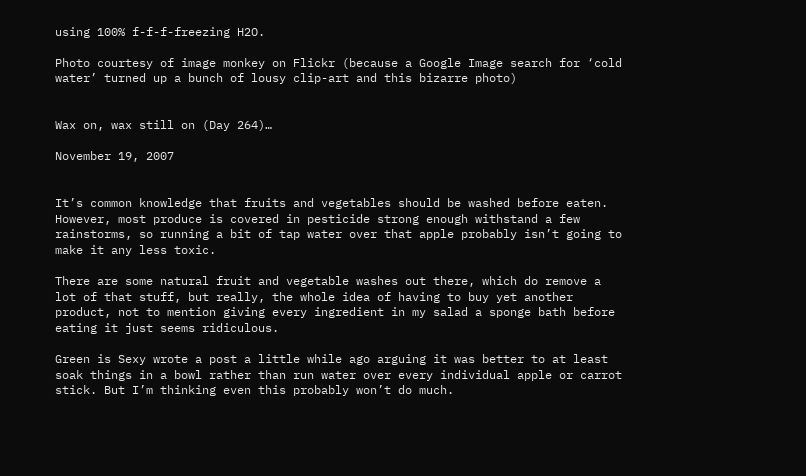using 100% f-f-f-freezing H2O.

Photo courtesy of image monkey on Flickr (because a Google Image search for ‘cold water’ turned up a bunch of lousy clip-art and this bizarre photo)


Wax on, wax still on (Day 264)…

November 19, 2007


It’s common knowledge that fruits and vegetables should be washed before eaten. However, most produce is covered in pesticide strong enough withstand a few rainstorms, so running a bit of tap water over that apple probably isn’t going to make it any less toxic.

There are some natural fruit and vegetable washes out there, which do remove a lot of that stuff, but really, the whole idea of having to buy yet another product, not to mention giving every ingredient in my salad a sponge bath before eating it just seems ridiculous.

Green is Sexy wrote a post a little while ago arguing it was better to at least soak things in a bowl rather than run water over every individual apple or carrot stick. But I’m thinking even this probably won’t do much.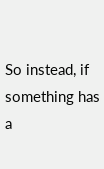So instead, if something has a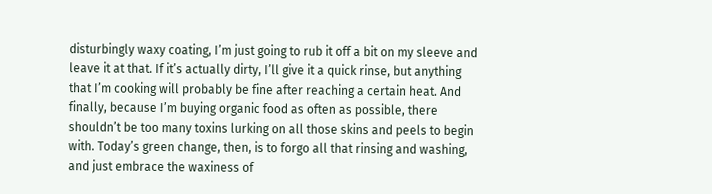disturbingly waxy coating, I’m just going to rub it off a bit on my sleeve and leave it at that. If it’s actually dirty, I’ll give it a quick rinse, but anything that I’m cooking will probably be fine after reaching a certain heat. And finally, because I’m buying organic food as often as possible, there shouldn’t be too many toxins lurking on all those skins and peels to begin with. Today’s green change, then, is to forgo all that rinsing and washing, and just embrace the waxiness of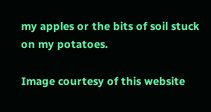my apples or the bits of soil stuck on my potatoes.

Image courtesy of this website